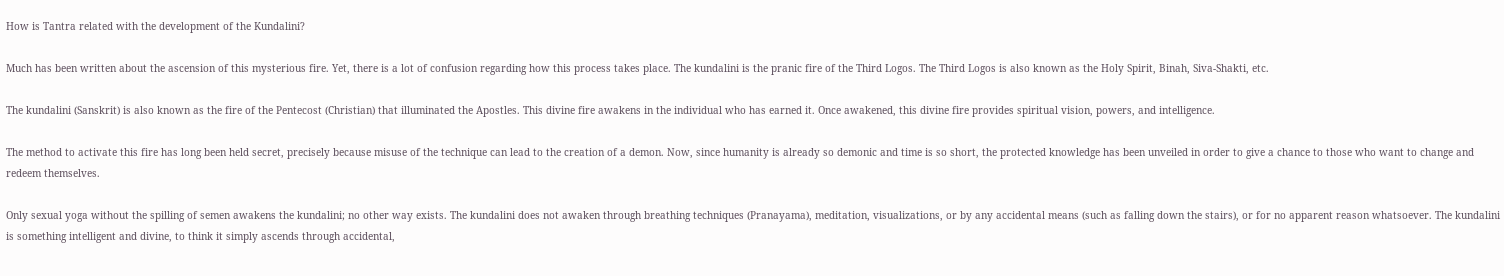How is Tantra related with the development of the Kundalini?

Much has been written about the ascension of this mysterious fire. Yet, there is a lot of confusion regarding how this process takes place. The kundalini is the pranic fire of the Third Logos. The Third Logos is also known as the Holy Spirit, Binah, Siva-Shakti, etc.

The kundalini (Sanskrit) is also known as the fire of the Pentecost (Christian) that illuminated the Apostles. This divine fire awakens in the individual who has earned it. Once awakened, this divine fire provides spiritual vision, powers, and intelligence.

The method to activate this fire has long been held secret, precisely because misuse of the technique can lead to the creation of a demon. Now, since humanity is already so demonic and time is so short, the protected knowledge has been unveiled in order to give a chance to those who want to change and redeem themselves.

Only sexual yoga without the spilling of semen awakens the kundalini; no other way exists. The kundalini does not awaken through breathing techniques (Pranayama), meditation, visualizations, or by any accidental means (such as falling down the stairs), or for no apparent reason whatsoever. The kundalini is something intelligent and divine, to think it simply ascends through accidental,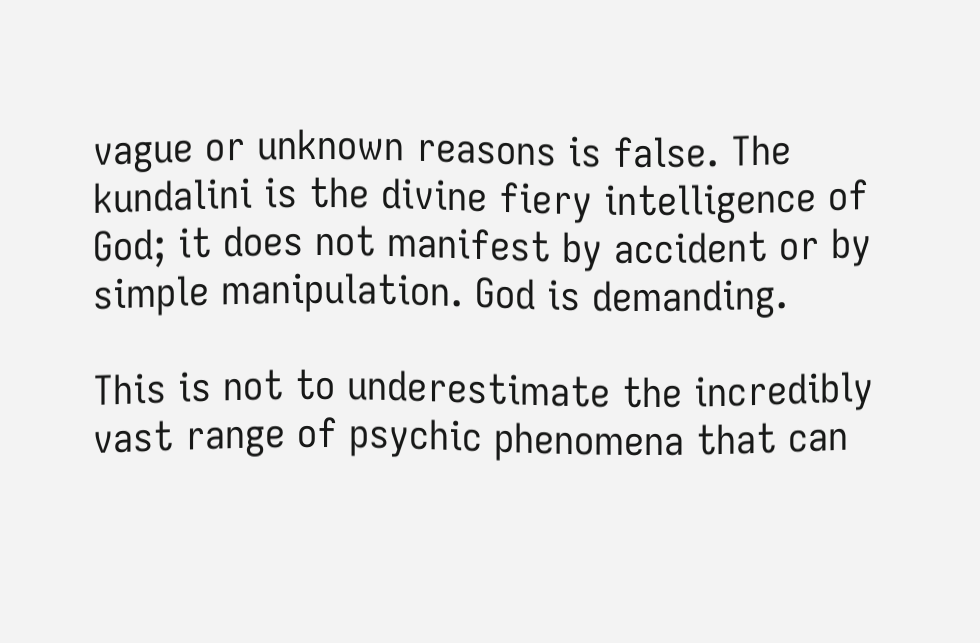vague or unknown reasons is false. The kundalini is the divine fiery intelligence of God; it does not manifest by accident or by simple manipulation. God is demanding.

This is not to underestimate the incredibly vast range of psychic phenomena that can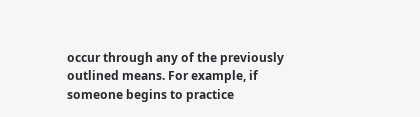occur through any of the previously outlined means. For example, if someone begins to practice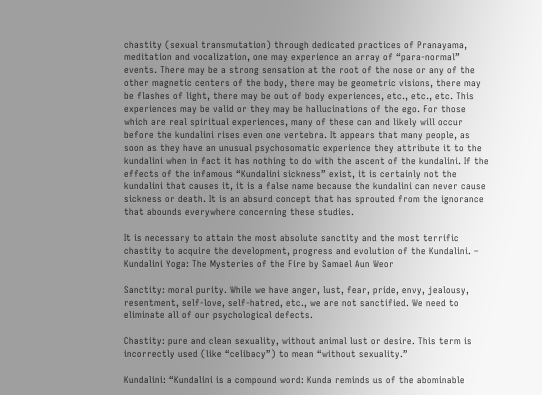chastity (sexual transmutation) through dedicated practices of Pranayama, meditation and vocalization, one may experience an array of “para-normal” events. There may be a strong sensation at the root of the nose or any of the other magnetic centers of the body, there may be geometric visions, there may be flashes of light, there may be out of body experiences, etc., etc., etc. This experiences may be valid or they may be hallucinations of the ego. For those which are real spiritual experiences, many of these can and likely will occur before the kundalini rises even one vertebra. It appears that many people, as soon as they have an unusual psychosomatic experience they attribute it to the kundalini when in fact it has nothing to do with the ascent of the kundalini. If the effects of the infamous “Kundalini sickness” exist, it is certainly not the kundalini that causes it, it is a false name because the kundalini can never cause sickness or death. It is an absurd concept that has sprouted from the ignorance that abounds everywhere concerning these studies.

It is necessary to attain the most absolute sanctity and the most terrific chastity to acquire the development, progress and evolution of the Kundalini. – Kundalini Yoga: The Mysteries of the Fire by Samael Aun Weor

Sanctity: moral purity. While we have anger, lust, fear, pride, envy, jealousy, resentment, self-love, self-hatred, etc., we are not sanctified. We need to eliminate all of our psychological defects.

Chastity: pure and clean sexuality, without animal lust or desire. This term is incorrectly used (like “celibacy”) to mean “without sexuality.”

Kundalini: “Kundalini is a compound word: Kunda reminds us of the abominable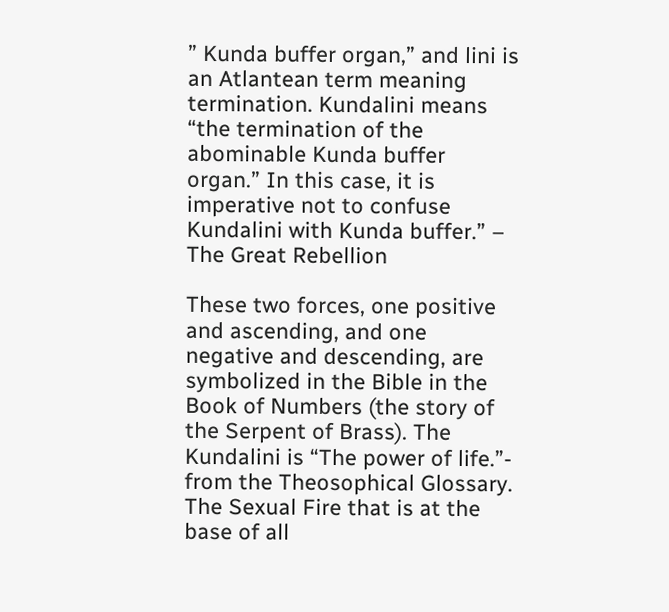” Kunda buffer organ,” and lini is an Atlantean term meaning termination. Kundalini means “the termination of the abominable Kunda buffer organ.” In this case, it is imperative not to confuse Kundalini with Kunda buffer.” – The Great Rebellion

These two forces, one positive and ascending, and one negative and descending, are symbolized in the Bible in the Book of Numbers (the story of the Serpent of Brass). The Kundalini is “The power of life.”- from the Theosophical Glossary. The Sexual Fire that is at the base of all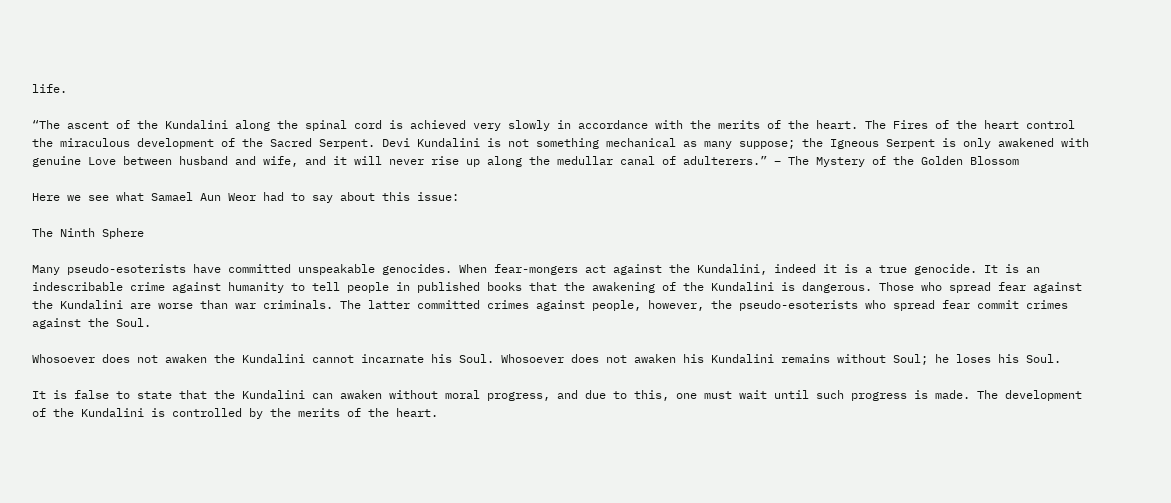life.

“The ascent of the Kundalini along the spinal cord is achieved very slowly in accordance with the merits of the heart. The Fires of the heart control the miraculous development of the Sacred Serpent. Devi Kundalini is not something mechanical as many suppose; the Igneous Serpent is only awakened with genuine Love between husband and wife, and it will never rise up along the medullar canal of adulterers.” – The Mystery of the Golden Blossom

Here we see what Samael Aun Weor had to say about this issue:

The Ninth Sphere

Many pseudo-esoterists have committed unspeakable genocides. When fear-mongers act against the Kundalini, indeed it is a true genocide. It is an indescribable crime against humanity to tell people in published books that the awakening of the Kundalini is dangerous. Those who spread fear against the Kundalini are worse than war criminals. The latter committed crimes against people, however, the pseudo-esoterists who spread fear commit crimes against the Soul.

Whosoever does not awaken the Kundalini cannot incarnate his Soul. Whosoever does not awaken his Kundalini remains without Soul; he loses his Soul.

It is false to state that the Kundalini can awaken without moral progress, and due to this, one must wait until such progress is made. The development of the Kundalini is controlled by the merits of the heart.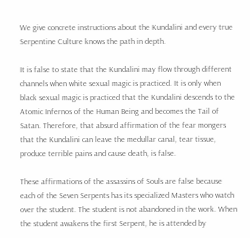We give concrete instructions about the Kundalini and every true Serpentine Culture knows the path in depth.

It is false to state that the Kundalini may flow through different channels when white sexual magic is practiced. It is only when black sexual magic is practiced that the Kundalini descends to the Atomic Infernos of the Human Being and becomes the Tail of Satan. Therefore, that absurd affirmation of the fear mongers that the Kundalini can leave the medullar canal, tear tissue, produce terrible pains and cause death, is false.

These affirmations of the assassins of Souls are false because each of the Seven Serpents has its specialized Masters who watch over the student. The student is not abandoned in the work. When the student awakens the first Serpent, he is attended by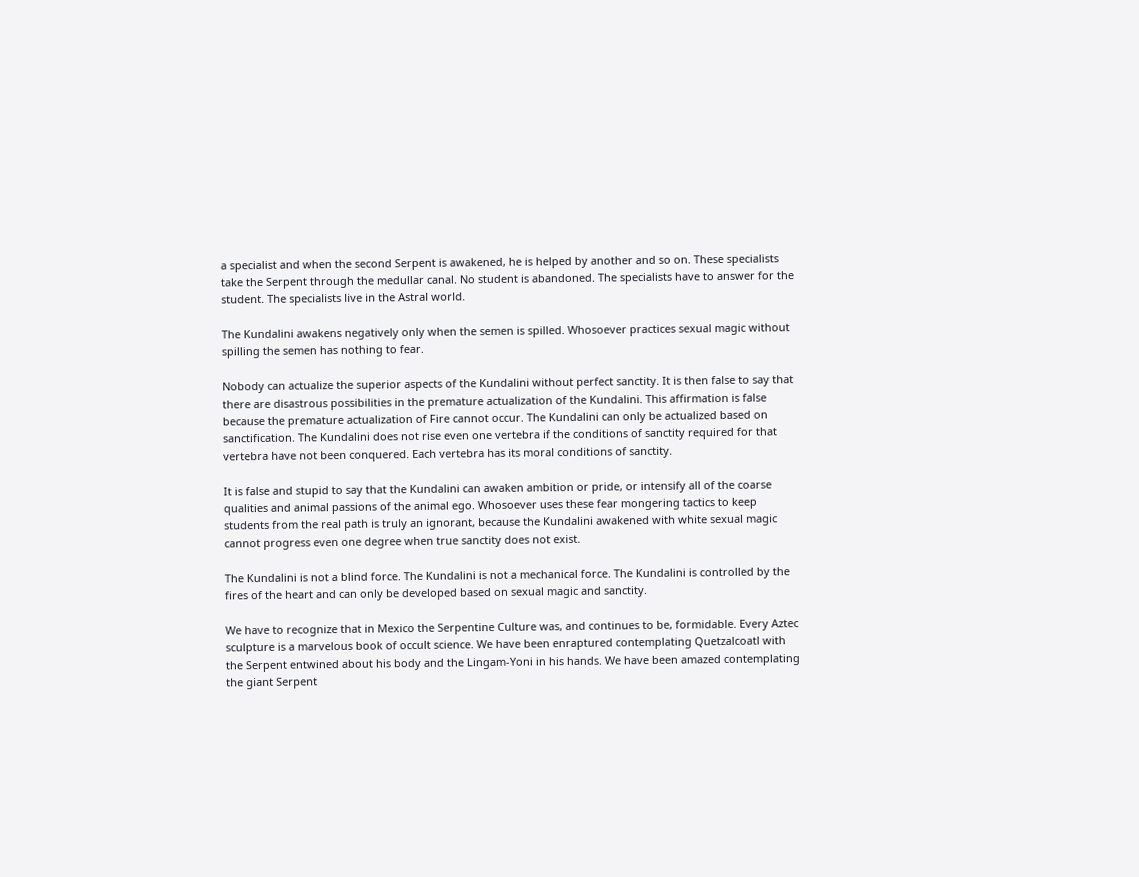a specialist and when the second Serpent is awakened, he is helped by another and so on. These specialists take the Serpent through the medullar canal. No student is abandoned. The specialists have to answer for the student. The specialists live in the Astral world.

The Kundalini awakens negatively only when the semen is spilled. Whosoever practices sexual magic without spilling the semen has nothing to fear.

Nobody can actualize the superior aspects of the Kundalini without perfect sanctity. It is then false to say that there are disastrous possibilities in the premature actualization of the Kundalini. This affirmation is false because the premature actualization of Fire cannot occur. The Kundalini can only be actualized based on sanctification. The Kundalini does not rise even one vertebra if the conditions of sanctity required for that vertebra have not been conquered. Each vertebra has its moral conditions of sanctity.

It is false and stupid to say that the Kundalini can awaken ambition or pride, or intensify all of the coarse qualities and animal passions of the animal ego. Whosoever uses these fear mongering tactics to keep students from the real path is truly an ignorant, because the Kundalini awakened with white sexual magic cannot progress even one degree when true sanctity does not exist.

The Kundalini is not a blind force. The Kundalini is not a mechanical force. The Kundalini is controlled by the fires of the heart and can only be developed based on sexual magic and sanctity.

We have to recognize that in Mexico the Serpentine Culture was, and continues to be, formidable. Every Aztec sculpture is a marvelous book of occult science. We have been enraptured contemplating Quetzalcoatl with the Serpent entwined about his body and the Lingam-Yoni in his hands. We have been amazed contemplating the giant Serpent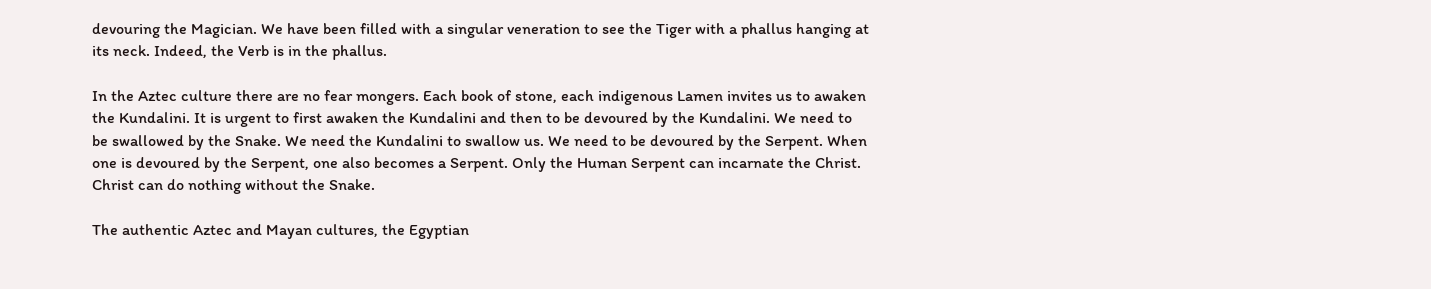devouring the Magician. We have been filled with a singular veneration to see the Tiger with a phallus hanging at its neck. Indeed, the Verb is in the phallus.

In the Aztec culture there are no fear mongers. Each book of stone, each indigenous Lamen invites us to awaken the Kundalini. It is urgent to first awaken the Kundalini and then to be devoured by the Kundalini. We need to be swallowed by the Snake. We need the Kundalini to swallow us. We need to be devoured by the Serpent. When one is devoured by the Serpent, one also becomes a Serpent. Only the Human Serpent can incarnate the Christ. Christ can do nothing without the Snake.

The authentic Aztec and Mayan cultures, the Egyptian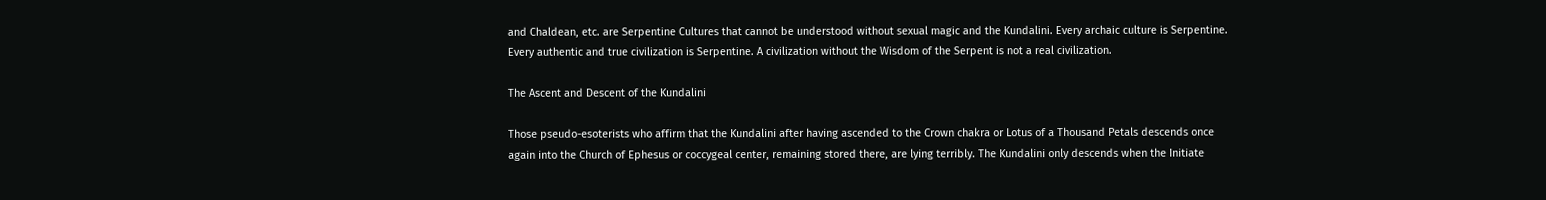and Chaldean, etc. are Serpentine Cultures that cannot be understood without sexual magic and the Kundalini. Every archaic culture is Serpentine. Every authentic and true civilization is Serpentine. A civilization without the Wisdom of the Serpent is not a real civilization.

The Ascent and Descent of the Kundalini

Those pseudo-esoterists who affirm that the Kundalini after having ascended to the Crown chakra or Lotus of a Thousand Petals descends once again into the Church of Ephesus or coccygeal center, remaining stored there, are lying terribly. The Kundalini only descends when the Initiate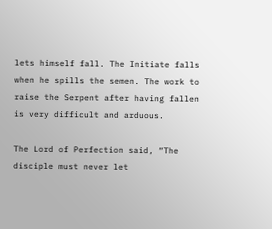lets himself fall. The Initiate falls when he spills the semen. The work to raise the Serpent after having fallen is very difficult and arduous.

The Lord of Perfection said, “The disciple must never let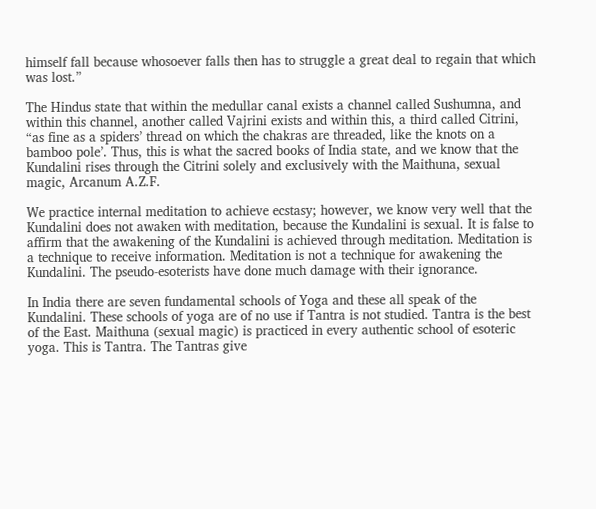himself fall because whosoever falls then has to struggle a great deal to regain that which was lost.”

The Hindus state that within the medullar canal exists a channel called Sushumna, and within this channel, another called Vajrini exists and within this, a third called Citrini, “as fine as a spiders’ thread on which the chakras are threaded, like the knots on a bamboo pole’. Thus, this is what the sacred books of India state, and we know that the Kundalini rises through the Citrini solely and exclusively with the Maithuna, sexual magic, Arcanum A.Z.F.

We practice internal meditation to achieve ecstasy; however, we know very well that the Kundalini does not awaken with meditation, because the Kundalini is sexual. It is false to affirm that the awakening of the Kundalini is achieved through meditation. Meditation is a technique to receive information. Meditation is not a technique for awakening the Kundalini. The pseudo-esoterists have done much damage with their ignorance.

In India there are seven fundamental schools of Yoga and these all speak of the Kundalini. These schools of yoga are of no use if Tantra is not studied. Tantra is the best of the East. Maithuna (sexual magic) is practiced in every authentic school of esoteric yoga. This is Tantra. The Tantras give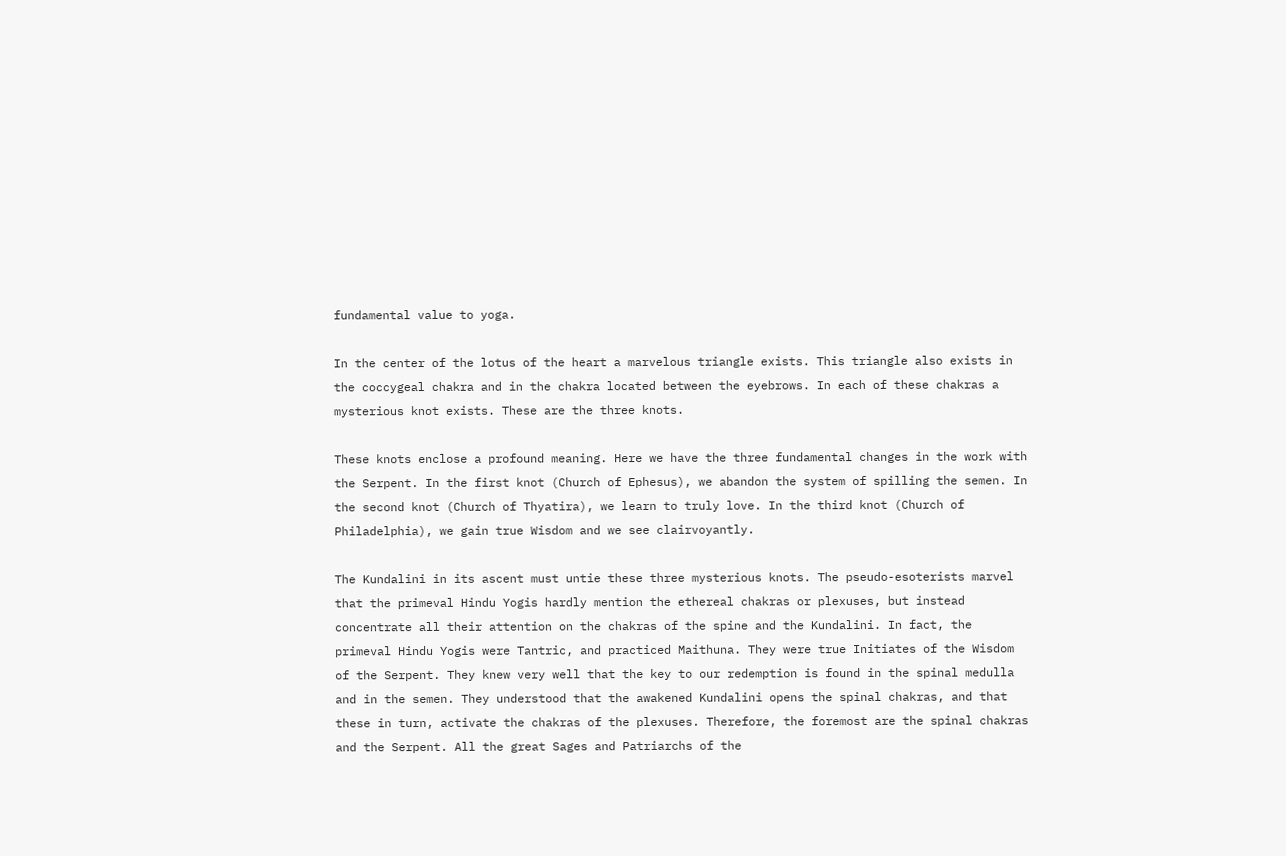fundamental value to yoga.

In the center of the lotus of the heart a marvelous triangle exists. This triangle also exists in the coccygeal chakra and in the chakra located between the eyebrows. In each of these chakras a mysterious knot exists. These are the three knots.

These knots enclose a profound meaning. Here we have the three fundamental changes in the work with the Serpent. In the first knot (Church of Ephesus), we abandon the system of spilling the semen. In the second knot (Church of Thyatira), we learn to truly love. In the third knot (Church of Philadelphia), we gain true Wisdom and we see clairvoyantly.

The Kundalini in its ascent must untie these three mysterious knots. The pseudo-esoterists marvel that the primeval Hindu Yogis hardly mention the ethereal chakras or plexuses, but instead concentrate all their attention on the chakras of the spine and the Kundalini. In fact, the primeval Hindu Yogis were Tantric, and practiced Maithuna. They were true Initiates of the Wisdom of the Serpent. They knew very well that the key to our redemption is found in the spinal medulla and in the semen. They understood that the awakened Kundalini opens the spinal chakras, and that these in turn, activate the chakras of the plexuses. Therefore, the foremost are the spinal chakras and the Serpent. All the great Sages and Patriarchs of the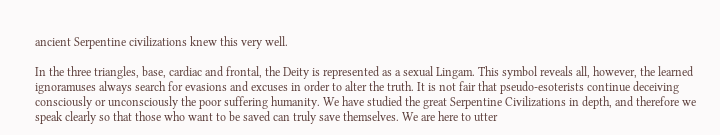ancient Serpentine civilizations knew this very well.

In the three triangles, base, cardiac and frontal, the Deity is represented as a sexual Lingam. This symbol reveals all, however, the learned ignoramuses always search for evasions and excuses in order to alter the truth. It is not fair that pseudo-esoterists continue deceiving consciously or unconsciously the poor suffering humanity. We have studied the great Serpentine Civilizations in depth, and therefore we speak clearly so that those who want to be saved can truly save themselves. We are here to utter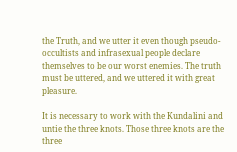the Truth, and we utter it even though pseudo-occultists and infrasexual people declare themselves to be our worst enemies. The truth must be uttered, and we uttered it with great pleasure.

It is necessary to work with the Kundalini and untie the three knots. Those three knots are the three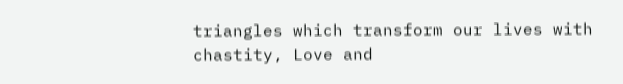triangles which transform our lives with chastity, Love and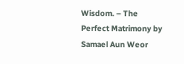Wisdom. – The Perfect Matrimony by Samael Aun Weor